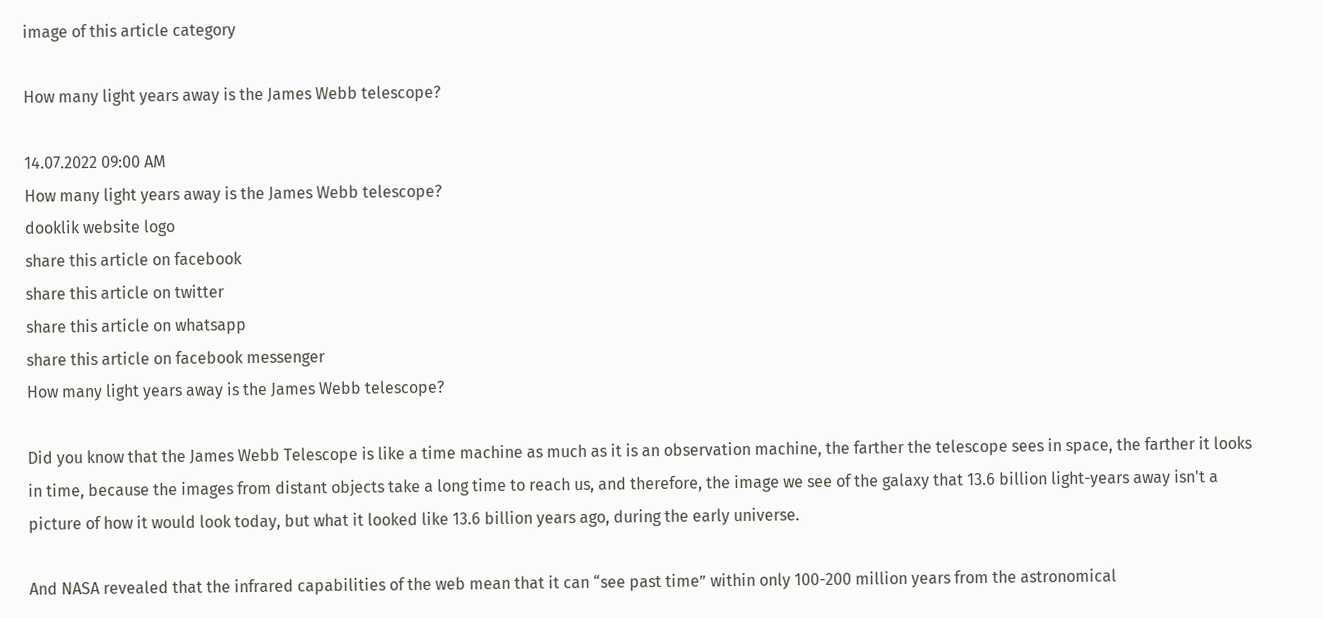image of this article category

How many light years away is the James Webb telescope?

14.07.2022 09:00 AM
How many light years away is the James Webb telescope?
dooklik website logo
share this article on facebook
share this article on twitter
share this article on whatsapp
share this article on facebook messenger
How many light years away is the James Webb telescope?

Did you know that the James Webb Telescope is like a time machine as much as it is an observation machine, the farther the telescope sees in space, the farther it looks in time, because the images from distant objects take a long time to reach us, and therefore, the image we see of the galaxy that 13.6 billion light-years away isn't a picture of how it would look today, but what it looked like 13.6 billion years ago, during the early universe.

And NASA revealed that the infrared capabilities of the web mean that it can “see past time” within only 100-200 million years from the astronomical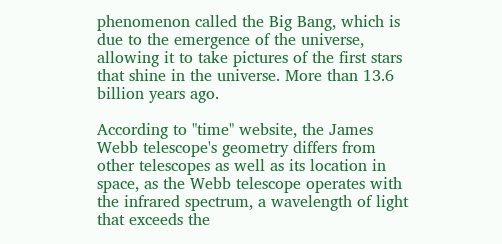phenomenon called the Big Bang, which is due to the emergence of the universe, allowing it to take pictures of the first stars that shine in the universe. More than 13.6 billion years ago.

According to "time" website, the James Webb telescope's geometry differs from other telescopes as well as its location in space, as the Webb telescope operates with the infrared spectrum, a wavelength of light that exceeds the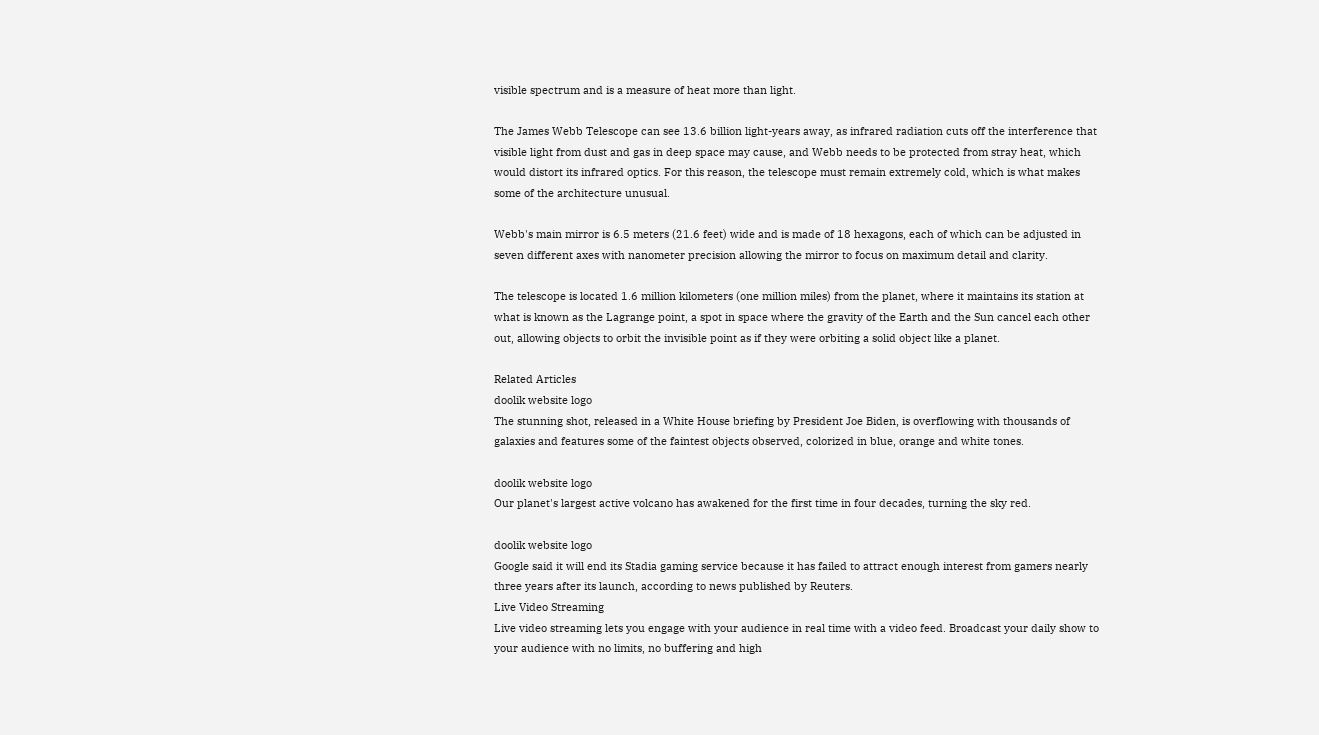visible spectrum and is a measure of heat more than light.

The James Webb Telescope can see 13.6 billion light-years away, as infrared radiation cuts off the interference that visible light from dust and gas in deep space may cause, and Webb needs to be protected from stray heat, which would distort its infrared optics. For this reason, the telescope must remain extremely cold, which is what makes some of the architecture unusual.

Webb's main mirror is 6.5 meters (21.6 feet) wide and is made of 18 hexagons, each of which can be adjusted in seven different axes with nanometer precision allowing the mirror to focus on maximum detail and clarity.

The telescope is located 1.6 million kilometers (one million miles) from the planet, where it maintains its station at what is known as the Lagrange point, a spot in space where the gravity of the Earth and the Sun cancel each other out, allowing objects to orbit the invisible point as if they were orbiting a solid object like a planet.

Related Articles
doolik website logo
The stunning shot, released in a White House briefing by President Joe Biden, is overflowing with thousands of galaxies and features some of the faintest objects observed, colorized in blue, orange and white tones.

doolik website logo
Our planet's largest active volcano has awakened for the first time in four decades, turning the sky red.

doolik website logo
Google said it will end its Stadia gaming service because it has failed to attract enough interest from gamers nearly three years after its launch, according to news published by Reuters.
Live Video Streaming
Live video streaming lets you engage with your audience in real time with a video feed. Broadcast your daily show to your audience with no limits, no buffering and high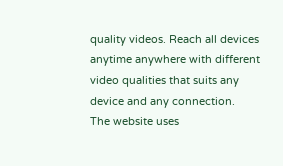quality videos. Reach all devices anytime anywhere with different video qualities that suits any device and any connection.
The website uses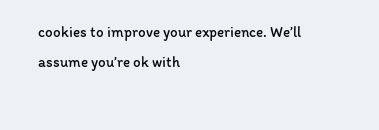cookies to improve your experience. We’ll assume you’re ok with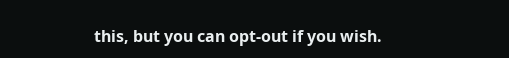this, but you can opt-out if you wish.